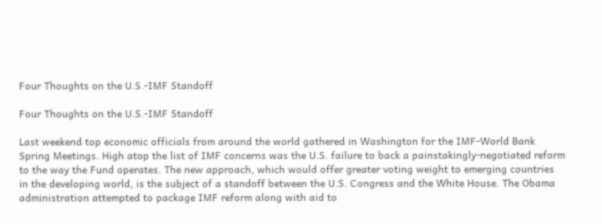Four Thoughts on the U.S.-IMF Standoff

Four Thoughts on the U.S.-IMF Standoff

Last weekend top economic officials from around the world gathered in Washington for the IMF-World Bank Spring Meetings. High atop the list of IMF concerns was the U.S. failure to back a painstakingly-negotiated reform to the way the Fund operates. The new approach, which would offer greater voting weight to emerging countries in the developing world, is the subject of a standoff between the U.S. Congress and the White House. The Obama administration attempted to package IMF reform along with aid to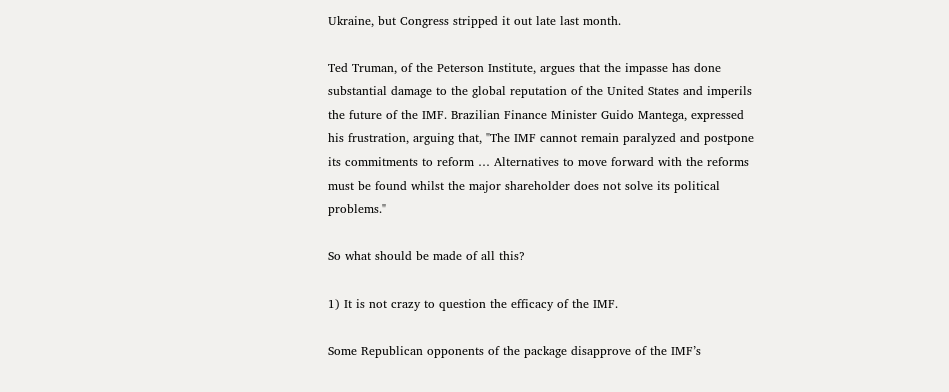Ukraine, but Congress stripped it out late last month.

Ted Truman, of the Peterson Institute, argues that the impasse has done substantial damage to the global reputation of the United States and imperils the future of the IMF. Brazilian Finance Minister Guido Mantega, expressed his frustration, arguing that, "The IMF cannot remain paralyzed and postpone its commitments to reform … Alternatives to move forward with the reforms must be found whilst the major shareholder does not solve its political problems."

So what should be made of all this?

1) It is not crazy to question the efficacy of the IMF.

Some Republican opponents of the package disapprove of the IMF’s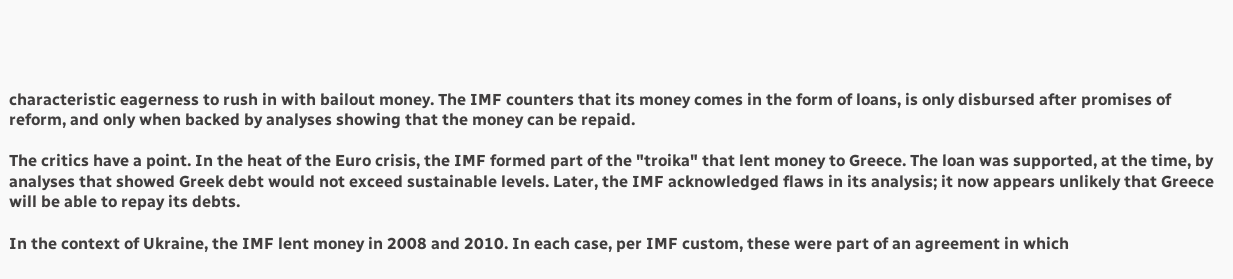characteristic eagerness to rush in with bailout money. The IMF counters that its money comes in the form of loans, is only disbursed after promises of reform, and only when backed by analyses showing that the money can be repaid.

The critics have a point. In the heat of the Euro crisis, the IMF formed part of the "troika" that lent money to Greece. The loan was supported, at the time, by analyses that showed Greek debt would not exceed sustainable levels. Later, the IMF acknowledged flaws in its analysis; it now appears unlikely that Greece will be able to repay its debts.

In the context of Ukraine, the IMF lent money in 2008 and 2010. In each case, per IMF custom, these were part of an agreement in which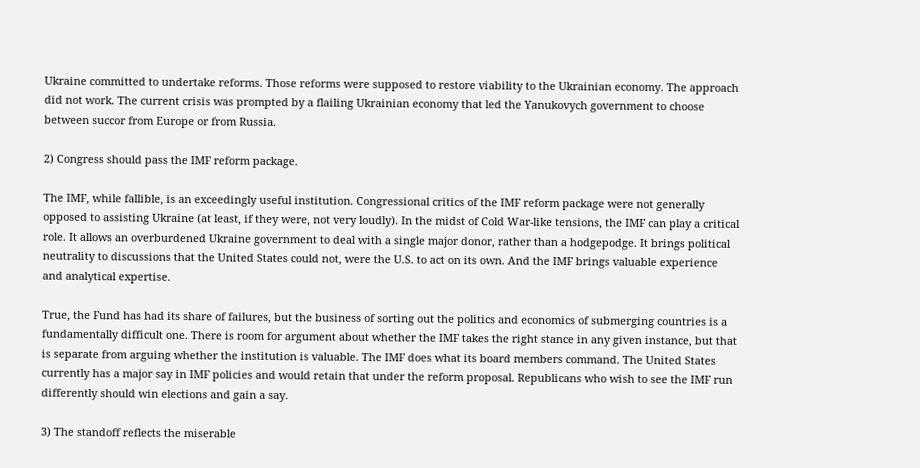Ukraine committed to undertake reforms. Those reforms were supposed to restore viability to the Ukrainian economy. The approach did not work. The current crisis was prompted by a flailing Ukrainian economy that led the Yanukovych government to choose between succor from Europe or from Russia.

2) Congress should pass the IMF reform package.

The IMF, while fallible, is an exceedingly useful institution. Congressional critics of the IMF reform package were not generally opposed to assisting Ukraine (at least, if they were, not very loudly). In the midst of Cold War-like tensions, the IMF can play a critical role. It allows an overburdened Ukraine government to deal with a single major donor, rather than a hodgepodge. It brings political neutrality to discussions that the United States could not, were the U.S. to act on its own. And the IMF brings valuable experience and analytical expertise.

True, the Fund has had its share of failures, but the business of sorting out the politics and economics of submerging countries is a fundamentally difficult one. There is room for argument about whether the IMF takes the right stance in any given instance, but that is separate from arguing whether the institution is valuable. The IMF does what its board members command. The United States currently has a major say in IMF policies and would retain that under the reform proposal. Republicans who wish to see the IMF run differently should win elections and gain a say.

3) The standoff reflects the miserable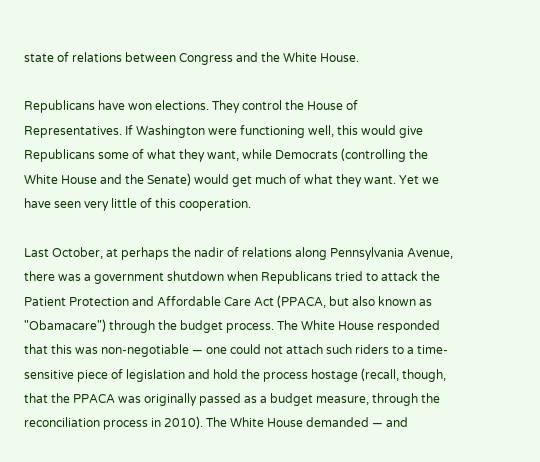state of relations between Congress and the White House.

Republicans have won elections. They control the House of Representatives. If Washington were functioning well, this would give Republicans some of what they want, while Democrats (controlling the White House and the Senate) would get much of what they want. Yet we have seen very little of this cooperation.

Last October, at perhaps the nadir of relations along Pennsylvania Avenue, there was a government shutdown when Republicans tried to attack the Patient Protection and Affordable Care Act (PPACA, but also known as "Obamacare") through the budget process. The White House responded that this was non-negotiable — one could not attach such riders to a time-sensitive piece of legislation and hold the process hostage (recall, though, that the PPACA was originally passed as a budget measure, through the reconciliation process in 2010). The White House demanded — and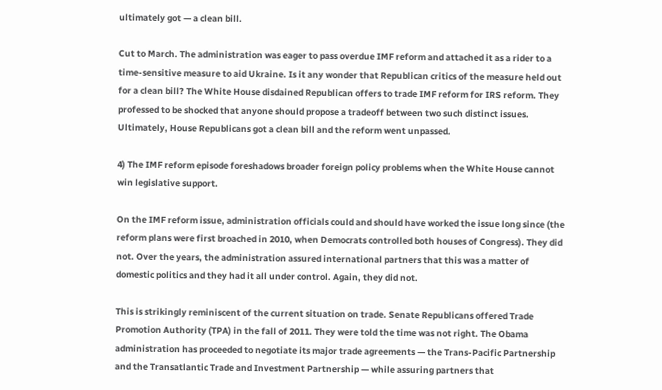ultimately got — a clean bill.

Cut to March. The administration was eager to pass overdue IMF reform and attached it as a rider to a time-sensitive measure to aid Ukraine. Is it any wonder that Republican critics of the measure held out for a clean bill? The White House disdained Republican offers to trade IMF reform for IRS reform. They professed to be shocked that anyone should propose a tradeoff between two such distinct issues. Ultimately, House Republicans got a clean bill and the reform went unpassed.

4) The IMF reform episode foreshadows broader foreign policy problems when the White House cannot win legislative support.

On the IMF reform issue, administration officials could and should have worked the issue long since (the reform plans were first broached in 2010, when Democrats controlled both houses of Congress). They did not. Over the years, the administration assured international partners that this was a matter of domestic politics and they had it all under control. Again, they did not.

This is strikingly reminiscent of the current situation on trade. Senate Republicans offered Trade Promotion Authority (TPA) in the fall of 2011. They were told the time was not right. The Obama administration has proceeded to negotiate its major trade agreements — the Trans-Pacific Partnership and the Transatlantic Trade and Investment Partnership — while assuring partners that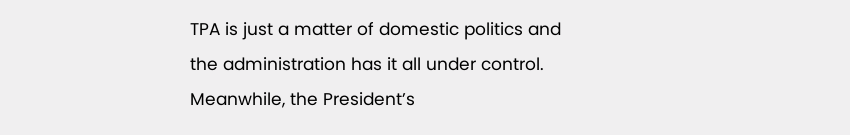TPA is just a matter of domestic politics and the administration has it all under control. Meanwhile, the President’s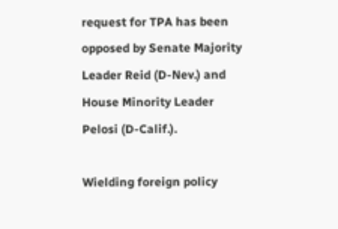request for TPA has been opposed by Senate Majority Leader Reid (D-Nev.) and House Minority Leader Pelosi (D-Calif.).

Wielding foreign policy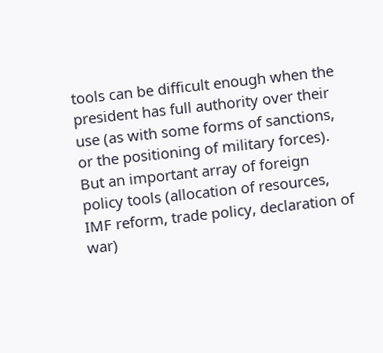tools can be difficult enough when the president has full authority over their use (as with some forms of sanctions, or the positioning of military forces). But an important array of foreign policy tools (allocation of resources, IMF reform, trade policy, declaration of war)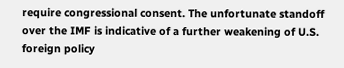require congressional consent. The unfortunate standoff over the IMF is indicative of a further weakening of U.S. foreign policy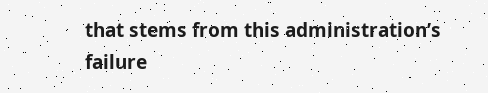that stems from this administration’s failure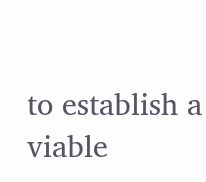to establish a viable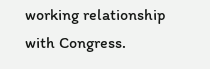working relationship with Congress.